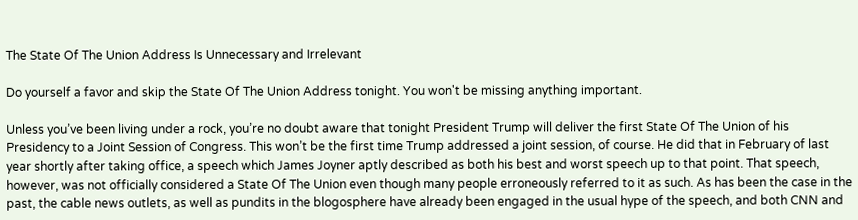The State Of The Union Address Is Unnecessary and Irrelevant

Do yourself a favor and skip the State Of The Union Address tonight. You won't be missing anything important.

Unless you’ve been living under a rock, you’re no doubt aware that tonight President Trump will deliver the first State Of The Union of his Presidency to a Joint Session of Congress. This won’t be the first time Trump addressed a joint session, of course. He did that in February of last year shortly after taking office, a speech which James Joyner aptly described as both his best and worst speech up to that point. That speech, however, was not officially considered a State Of The Union even though many people erroneously referred to it as such. As has been the case in the past, the cable news outlets, as well as pundits in the blogosphere have already been engaged in the usual hype of the speech, and both CNN and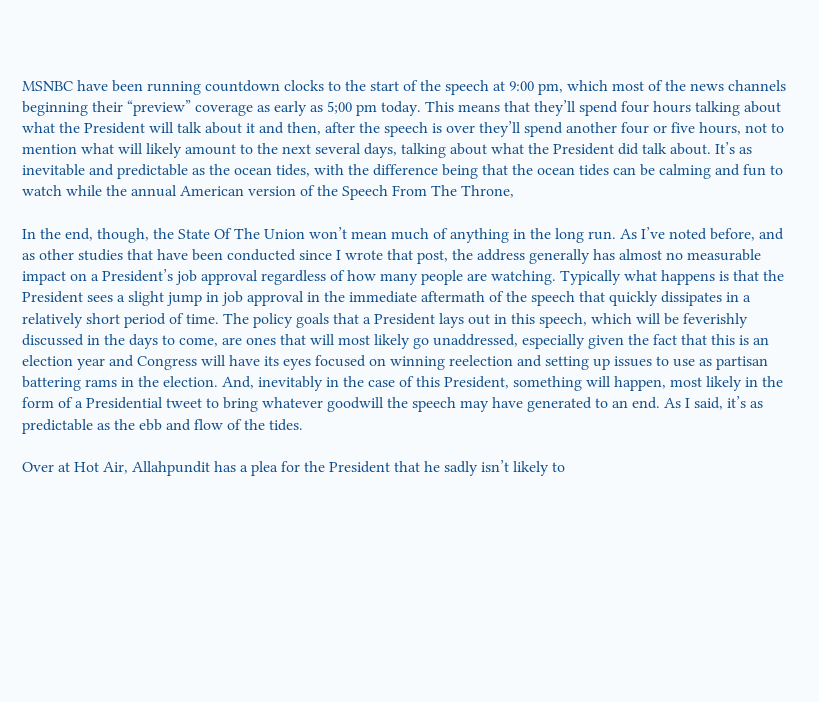MSNBC have been running countdown clocks to the start of the speech at 9:00 pm, which most of the news channels beginning their “preview” coverage as early as 5;00 pm today. This means that they’ll spend four hours talking about what the President will talk about it and then, after the speech is over they’ll spend another four or five hours, not to mention what will likely amount to the next several days, talking about what the President did talk about. It’s as inevitable and predictable as the ocean tides, with the difference being that the ocean tides can be calming and fun to watch while the annual American version of the Speech From The Throne,

In the end, though, the State Of The Union won’t mean much of anything in the long run. As I’ve noted before, and as other studies that have been conducted since I wrote that post, the address generally has almost no measurable impact on a President’s job approval regardless of how many people are watching. Typically what happens is that the President sees a slight jump in job approval in the immediate aftermath of the speech that quickly dissipates in a relatively short period of time. The policy goals that a President lays out in this speech, which will be feverishly discussed in the days to come, are ones that will most likely go unaddressed, especially given the fact that this is an election year and Congress will have its eyes focused on winning reelection and setting up issues to use as partisan battering rams in the election. And, inevitably in the case of this President, something will happen, most likely in the form of a Presidential tweet to bring whatever goodwill the speech may have generated to an end. As I said, it’s as predictable as the ebb and flow of the tides.

Over at Hot Air, Allahpundit has a plea for the President that he sadly isn’t likely to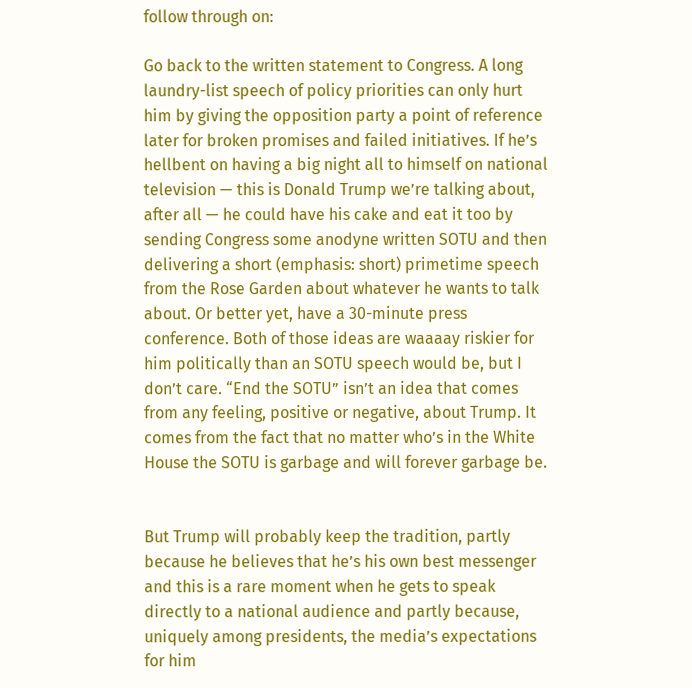follow through on:

Go back to the written statement to Congress. A long laundry-list speech of policy priorities can only hurt him by giving the opposition party a point of reference later for broken promises and failed initiatives. If he’s hellbent on having a big night all to himself on national television — this is Donald Trump we’re talking about, after all — he could have his cake and eat it too by sending Congress some anodyne written SOTU and then delivering a short (emphasis: short) primetime speech from the Rose Garden about whatever he wants to talk about. Or better yet, have a 30-minute press conference. Both of those ideas are waaaay riskier for him politically than an SOTU speech would be, but I don’t care. “End the SOTU” isn’t an idea that comes from any feeling, positive or negative, about Trump. It comes from the fact that no matter who’s in the White House the SOTU is garbage and will forever garbage be.


But Trump will probably keep the tradition, partly because he believes that he’s his own best messenger and this is a rare moment when he gets to speak directly to a national audience and partly because, uniquely among presidents, the media’s expectations for him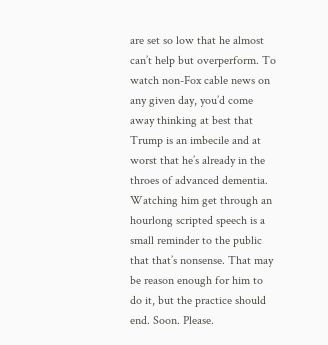are set so low that he almost can’t help but overperform. To watch non-Fox cable news on any given day, you’d come away thinking at best that Trump is an imbecile and at worst that he’s already in the throes of advanced dementia. Watching him get through an hourlong scripted speech is a small reminder to the public that that’s nonsense. That may be reason enough for him to do it, but the practice should end. Soon. Please.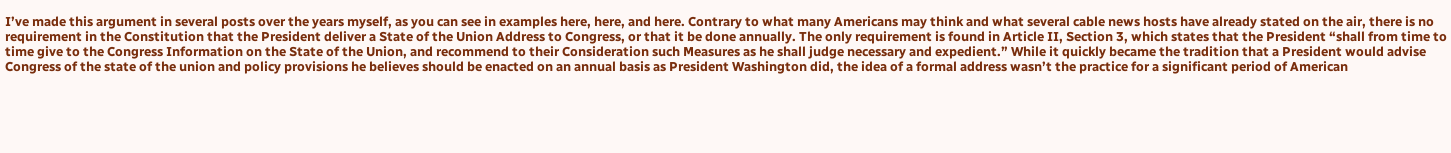I’ve made this argument in several posts over the years myself, as you can see in examples here, here, and here. Contrary to what many Americans may think and what several cable news hosts have already stated on the air, there is no requirement in the Constitution that the President deliver a State of the Union Address to Congress, or that it be done annually. The only requirement is found in Article II, Section 3, which states that the President “shall from time to time give to the Congress Information on the State of the Union, and recommend to their Consideration such Measures as he shall judge necessary and expedient.” While it quickly became the tradition that a President would advise Congress of the state of the union and policy provisions he believes should be enacted on an annual basis as President Washington did, the idea of a formal address wasn’t the practice for a significant period of American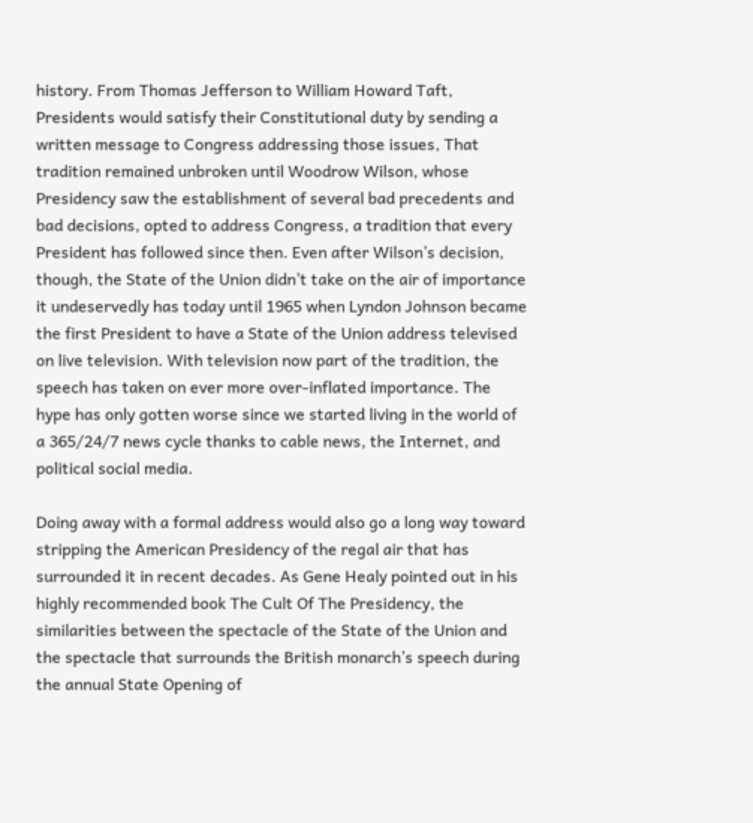history. From Thomas Jefferson to William Howard Taft, Presidents would satisfy their Constitutional duty by sending a written message to Congress addressing those issues, That tradition remained unbroken until Woodrow Wilson, whose Presidency saw the establishment of several bad precedents and bad decisions, opted to address Congress, a tradition that every President has followed since then. Even after Wilson’s decision, though, the State of the Union didn’t take on the air of importance it undeservedly has today until 1965 when Lyndon Johnson became the first President to have a State of the Union address televised on live television. With television now part of the tradition, the speech has taken on ever more over-inflated importance. The hype has only gotten worse since we started living in the world of a 365/24/7 news cycle thanks to cable news, the Internet, and political social media.

Doing away with a formal address would also go a long way toward stripping the American Presidency of the regal air that has surrounded it in recent decades. As Gene Healy pointed out in his highly recommended book The Cult Of The Presidency, the similarities between the spectacle of the State of the Union and the spectacle that surrounds the British monarch’s speech during the annual State Opening of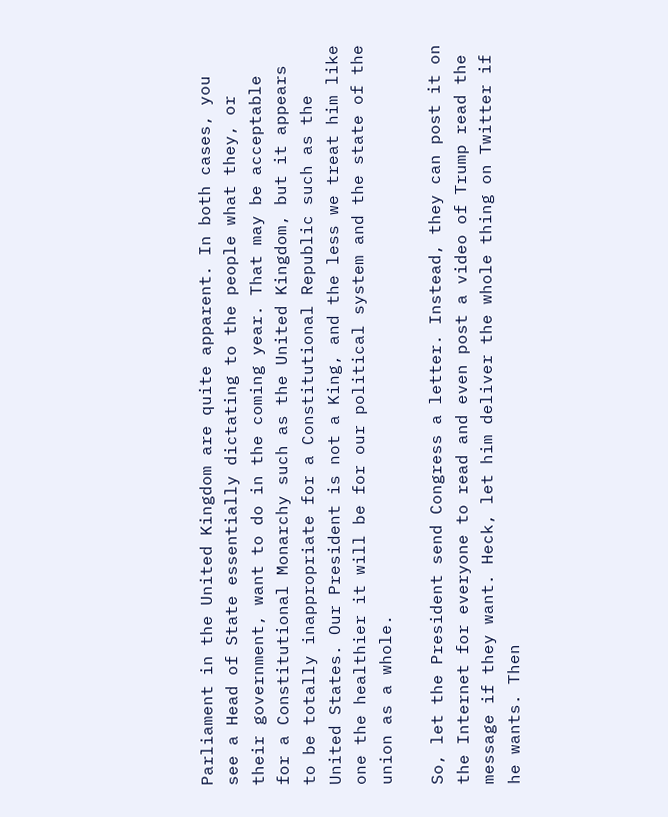Parliament in the United Kingdom are quite apparent. In both cases, you see a Head of State essentially dictating to the people what they, or their government, want to do in the coming year. That may be acceptable for a Constitutional Monarchy such as the United Kingdom, but it appears to be totally inappropriate for a Constitutional Republic such as the United States. Our President is not a King, and the less we treat him like one the healthier it will be for our political system and the state of the union as a whole.

So, let the President send Congress a letter. Instead, they can post it on the Internet for everyone to read and even post a video of Trump read the message if they want. Heck, let him deliver the whole thing on Twitter if he wants. Then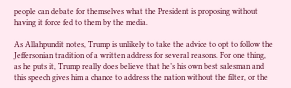people can debate for themselves what the President is proposing without having it force fed to them by the media.

As Allahpundit notes, Trump is unlikely to take the advice to opt to follow the Jeffersonian tradition of a written address for several reasons. For one thing, as he puts it, Trump really does believe that he’s his own best salesman and this speech gives him a chance to address the nation without the filter, or the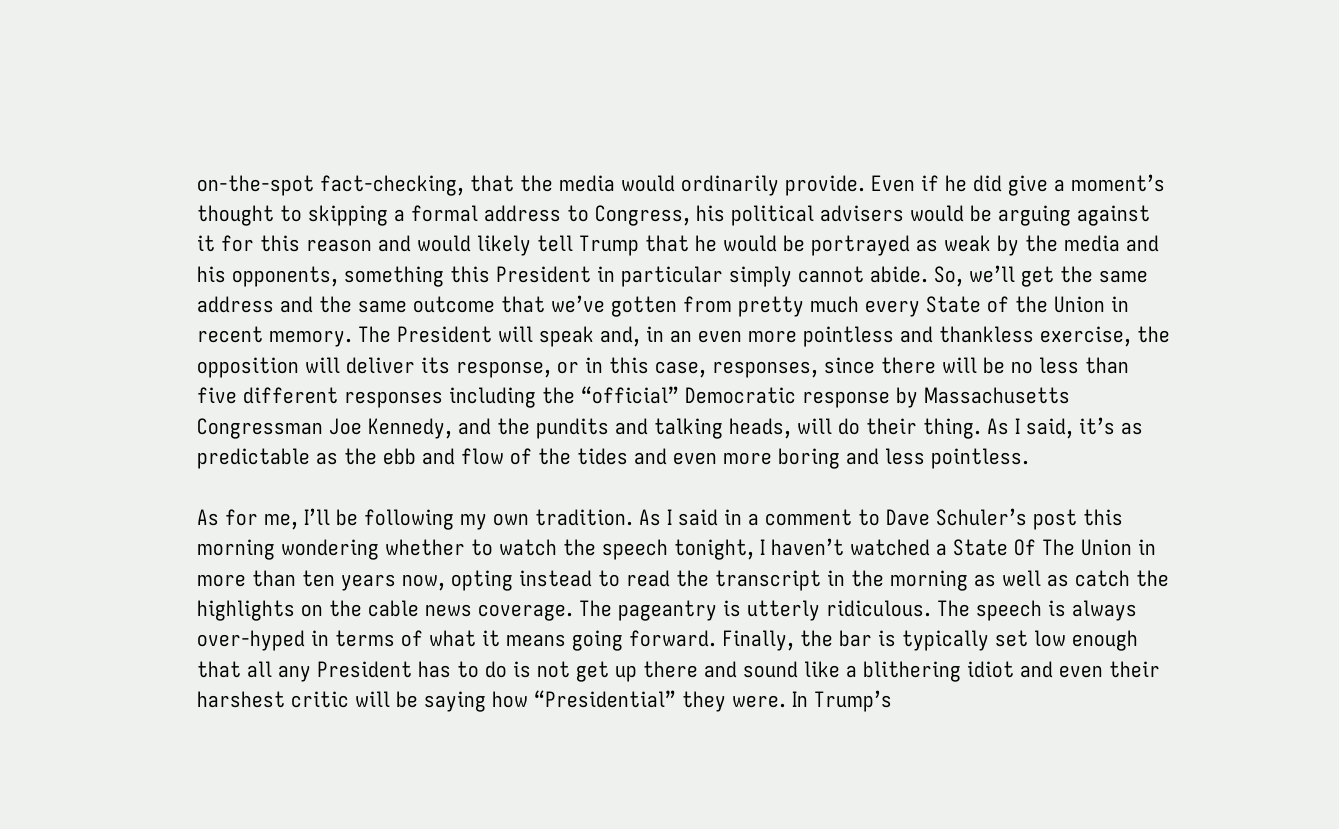on-the-spot fact-checking, that the media would ordinarily provide. Even if he did give a moment’s thought to skipping a formal address to Congress, his political advisers would be arguing against it for this reason and would likely tell Trump that he would be portrayed as weak by the media and his opponents, something this President in particular simply cannot abide. So, we’ll get the same address and the same outcome that we’ve gotten from pretty much every State of the Union in recent memory. The President will speak and, in an even more pointless and thankless exercise, the opposition will deliver its response, or in this case, responses, since there will be no less than five different responses including the “official” Democratic response by Massachusetts Congressman Joe Kennedy, and the pundits and talking heads, will do their thing. As I said, it’s as predictable as the ebb and flow of the tides and even more boring and less pointless.

As for me, I’ll be following my own tradition. As I said in a comment to Dave Schuler’s post this morning wondering whether to watch the speech tonight, I haven’t watched a State Of The Union in more than ten years now, opting instead to read the transcript in the morning as well as catch the highlights on the cable news coverage. The pageantry is utterly ridiculous. The speech is always over-hyped in terms of what it means going forward. Finally, the bar is typically set low enough that all any President has to do is not get up there and sound like a blithering idiot and even their harshest critic will be saying how “Presidential” they were. In Trump’s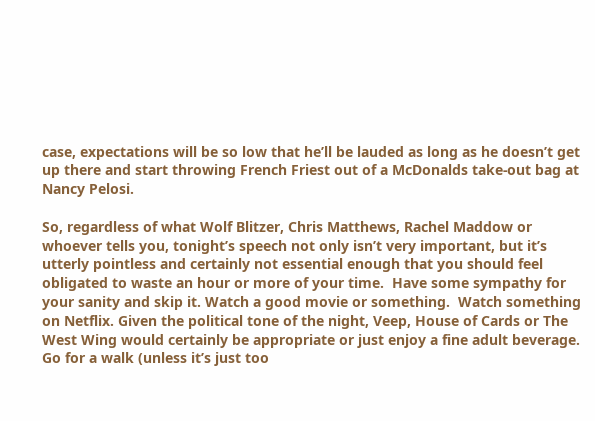case, expectations will be so low that he’ll be lauded as long as he doesn’t get up there and start throwing French Friest out of a McDonalds take-out bag at Nancy Pelosi.

So, regardless of what Wolf Blitzer, Chris Matthews, Rachel Maddow or whoever tells you, tonight’s speech not only isn’t very important, but it’s utterly pointless and certainly not essential enough that you should feel obligated to waste an hour or more of your time.  Have some sympathy for your sanity and skip it. Watch a good movie or something.  Watch something on Netflix. Given the political tone of the night, Veep, House of Cards or The West Wing would certainly be appropriate or just enjoy a fine adult beverage. Go for a walk (unless it’s just too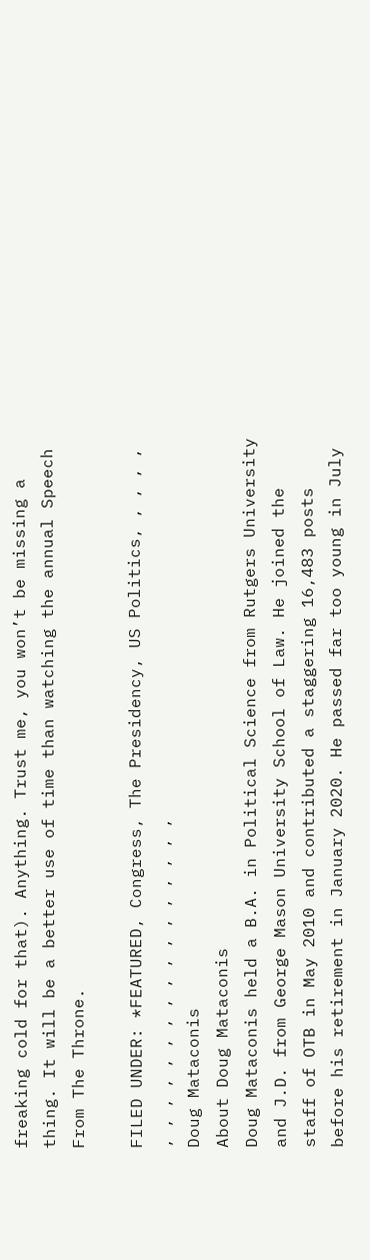freaking cold for that). Anything. Trust me, you won’t be missing a thing. It will be a better use of time than watching the annual Speech From The Throne.

FILED UNDER: *FEATURED, Congress, The Presidency, US Politics, , , , , , , , , , , , , , , , , , , , , ,
Doug Mataconis
About Doug Mataconis
Doug Mataconis held a B.A. in Political Science from Rutgers University and J.D. from George Mason University School of Law. He joined the staff of OTB in May 2010 and contributed a staggering 16,483 posts before his retirement in January 2020. He passed far too young in July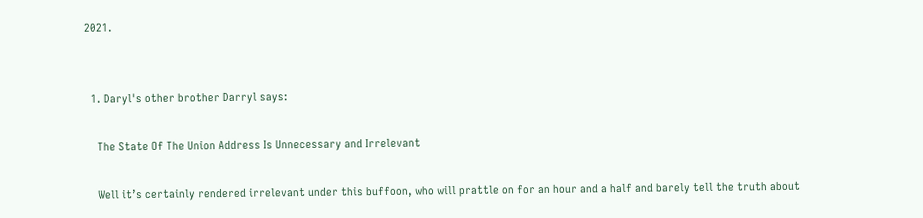2021.


  1. Daryl's other brother Darryl says:

    The State Of The Union Address Is Unnecessary and Irrelevant

    Well it’s certainly rendered irrelevant under this buffoon, who will prattle on for an hour and a half and barely tell the truth about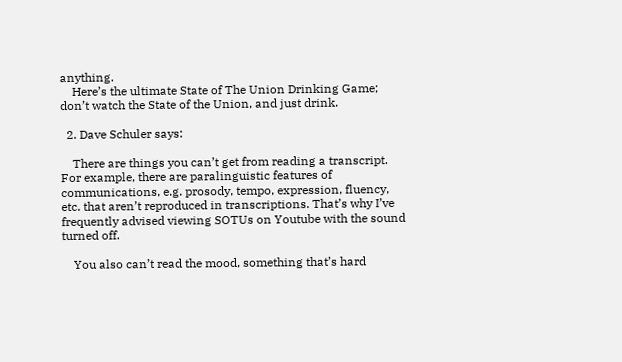anything.
    Here’s the ultimate State of The Union Drinking Game; don’t watch the State of the Union, and just drink.

  2. Dave Schuler says:

    There are things you can’t get from reading a transcript. For example, there are paralinguistic features of communications, e.g. prosody, tempo, expression, fluency, etc. that aren’t reproduced in transcriptions. That’s why I’ve frequently advised viewing SOTUs on Youtube with the sound turned off.

    You also can’t read the mood, something that’s hard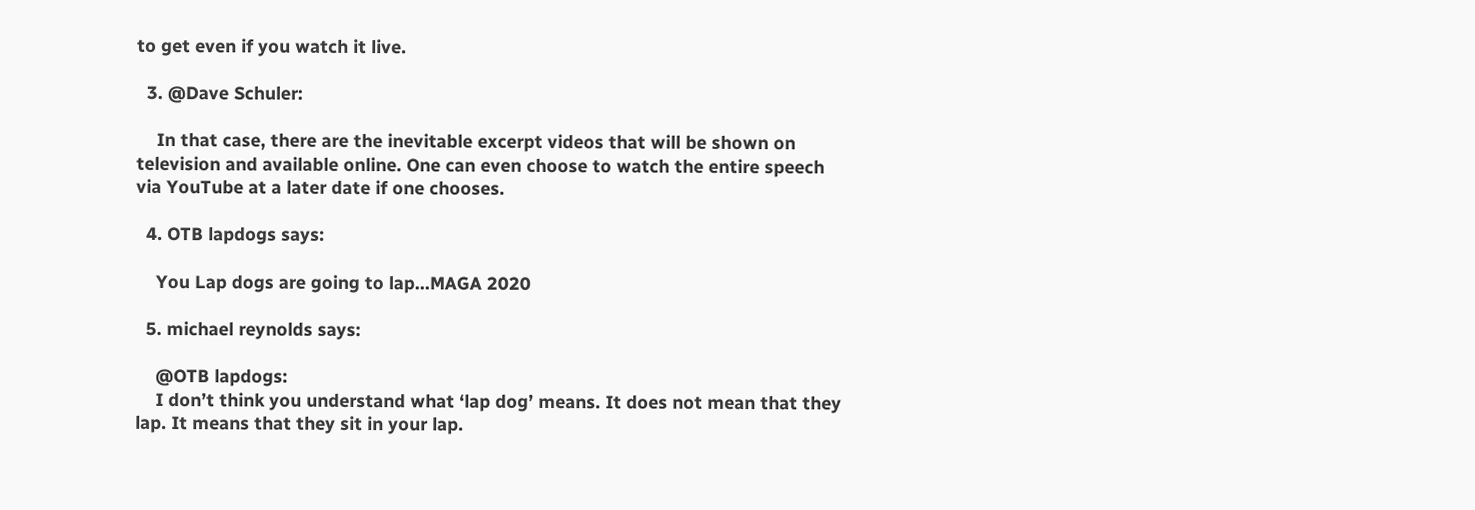to get even if you watch it live.

  3. @Dave Schuler:

    In that case, there are the inevitable excerpt videos that will be shown on television and available online. One can even choose to watch the entire speech via YouTube at a later date if one chooses.

  4. OTB lapdogs says:

    You Lap dogs are going to lap…MAGA 2020

  5. michael reynolds says:

    @OTB lapdogs:
    I don’t think you understand what ‘lap dog’ means. It does not mean that they lap. It means that they sit in your lap.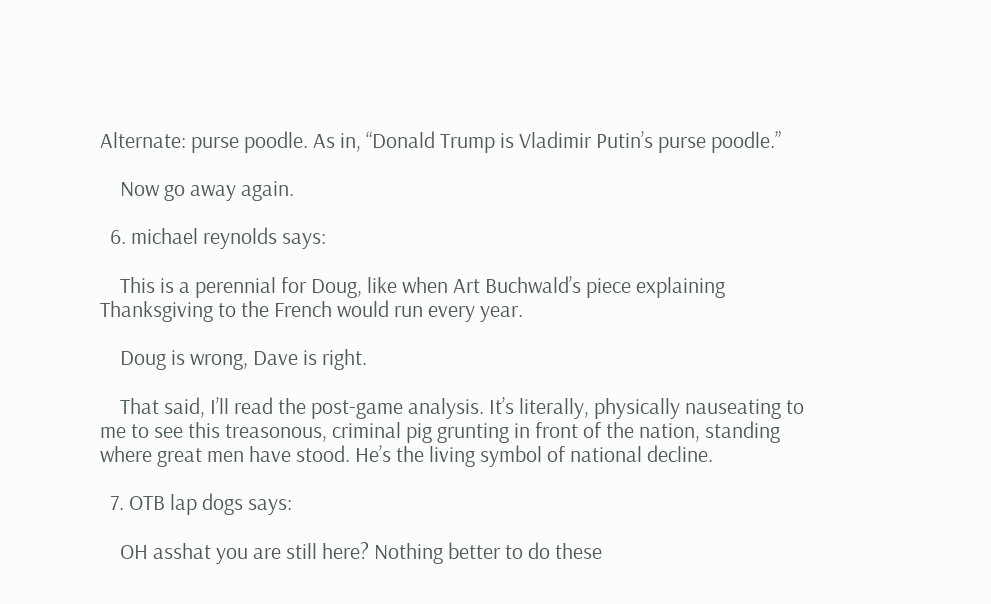Alternate: purse poodle. As in, “Donald Trump is Vladimir Putin’s purse poodle.”

    Now go away again.

  6. michael reynolds says:

    This is a perennial for Doug, like when Art Buchwald’s piece explaining Thanksgiving to the French would run every year.

    Doug is wrong, Dave is right.

    That said, I’ll read the post-game analysis. It’s literally, physically nauseating to me to see this treasonous, criminal pig grunting in front of the nation, standing where great men have stood. He’s the living symbol of national decline.

  7. OTB lap dogs says:

    OH asshat you are still here? Nothing better to do these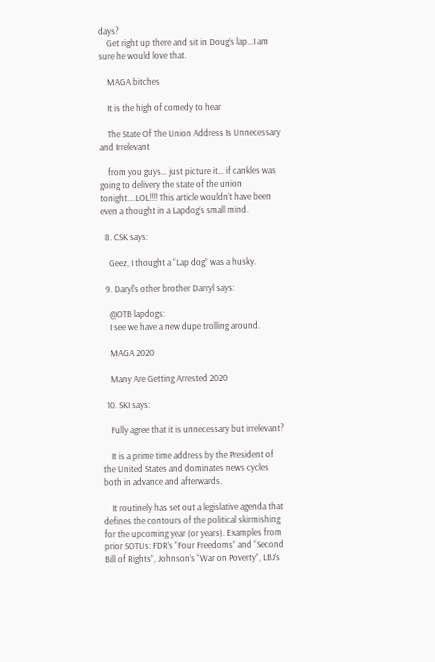days?
    Get right up there and sit in Doug’s lap…I am sure he would love that.

    MAGA bitches

    It is the high of comedy to hear

    The State Of The Union Address Is Unnecessary and Irrelevant

    from you guys… just picture it… if cankles was going to delivery the state of the union tonight….LOL!!!! This article wouldn’t have been even a thought in a Lapdog’s small mind.

  8. CSK says:

    Geez, I thought a “Lap dog” was a husky.

  9. Daryl's other brother Darryl says:

    @OTB lapdogs:
    I see we have a new dupe trolling around.

    MAGA 2020

    Many Are Getting Arrested 2020

  10. SKI says:

    Fully agree that it is unnecessary but irrelevant?

    It is a prime time address by the President of the United States and dominates news cycles both in advance and afterwards.

    It routinely has set out a legislative agenda that defines the contours of the political skirmishing for the upcoming year (or years). Examples from prior SOTUs: FDR’s “Four Freedoms” and “Second Bill of Rights”, Johnson’s “War on Poverty”, LBJ’s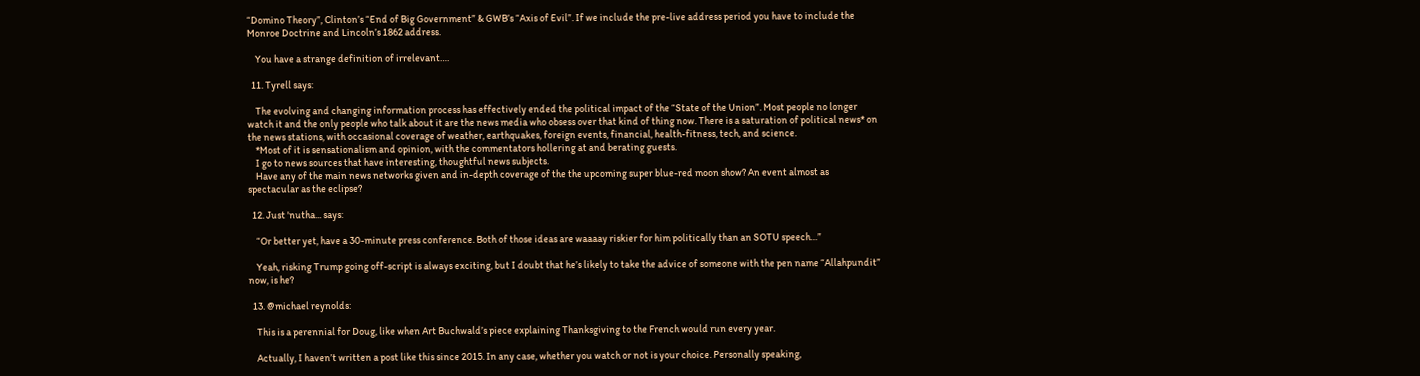“Domino Theory”, Clinton’s “End of Big Government” & GWB’s “Axis of Evil”. If we include the pre-live address period you have to include the Monroe Doctrine and Lincoln’s 1862 address.

    You have a strange definition of irrelevant….

  11. Tyrell says:

    The evolving and changing information process has effectively ended the political impact of the “State of the Union”. Most people no longer watch it and the only people who talk about it are the news media who obsess over that kind of thing now. There is a saturation of political news* on the news stations, with occasional coverage of weather, earthquakes, foreign events, financial, health-fitness, tech, and science.
    *Most of it is sensationalism and opinion, with the commentators hollering at and berating guests.
    I go to news sources that have interesting, thoughtful news subjects.
    Have any of the main news networks given and in-depth coverage of the the upcoming super blue-red moon show? An event almost as spectacular as the eclipse?

  12. Just 'nutha... says:

    “Or better yet, have a 30-minute press conference. Both of those ideas are waaaay riskier for him politically than an SOTU speech…”

    Yeah, risking Trump going off-script is always exciting, but I doubt that he’s likely to take the advice of someone with the pen name “Allahpundit” now, is he?

  13. @michael reynolds:

    This is a perennial for Doug, like when Art Buchwald’s piece explaining Thanksgiving to the French would run every year.

    Actually, I haven’t written a post like this since 2015. In any case, whether you watch or not is your choice. Personally speaking,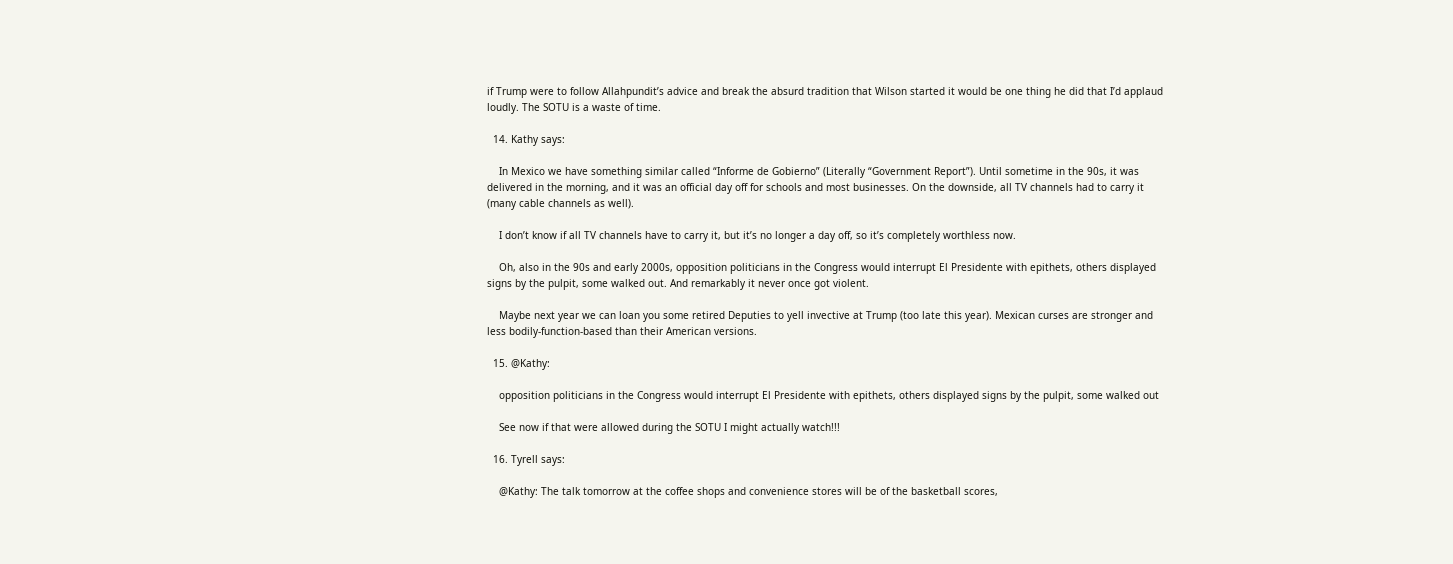if Trump were to follow Allahpundit’s advice and break the absurd tradition that Wilson started it would be one thing he did that I’d applaud loudly. The SOTU is a waste of time.

  14. Kathy says:

    In Mexico we have something similar called “Informe de Gobierno” (Literally “Government Report”). Until sometime in the 90s, it was delivered in the morning, and it was an official day off for schools and most businesses. On the downside, all TV channels had to carry it (many cable channels as well).

    I don’t know if all TV channels have to carry it, but it’s no longer a day off, so it’s completely worthless now.

    Oh, also in the 90s and early 2000s, opposition politicians in the Congress would interrupt El Presidente with epithets, others displayed signs by the pulpit, some walked out. And remarkably it never once got violent.

    Maybe next year we can loan you some retired Deputies to yell invective at Trump (too late this year). Mexican curses are stronger and less bodily-function-based than their American versions.

  15. @Kathy:

    opposition politicians in the Congress would interrupt El Presidente with epithets, others displayed signs by the pulpit, some walked out

    See now if that were allowed during the SOTU I might actually watch!!!

  16. Tyrell says:

    @Kathy: The talk tomorrow at the coffee shops and convenience stores will be of the basketball scores,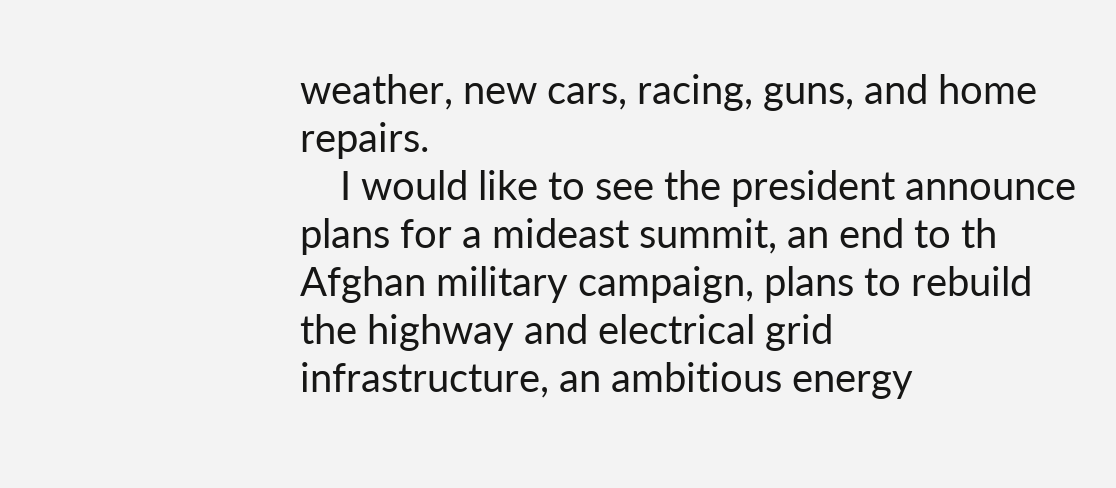weather, new cars, racing, guns, and home repairs.
    I would like to see the president announce plans for a mideast summit, an end to th Afghan military campaign, plans to rebuild the highway and electrical grid infrastructure, an ambitious energy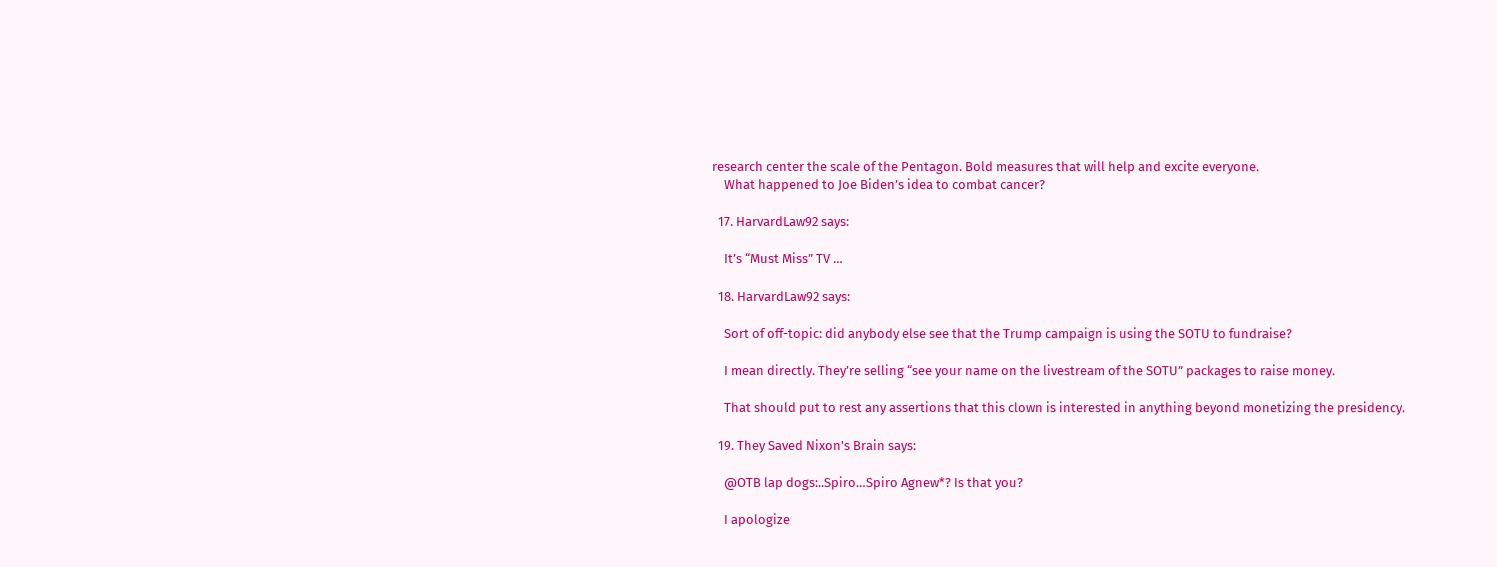research center the scale of the Pentagon. Bold measures that will help and excite everyone.
    What happened to Joe Biden’s idea to combat cancer?

  17. HarvardLaw92 says:

    It’s “Must Miss” TV …

  18. HarvardLaw92 says:

    Sort of off-topic: did anybody else see that the Trump campaign is using the SOTU to fundraise?

    I mean directly. They’re selling “see your name on the livestream of the SOTU” packages to raise money.

    That should put to rest any assertions that this clown is interested in anything beyond monetizing the presidency.

  19. They Saved Nixon's Brain says:

    @OTB lap dogs:..Spiro…Spiro Agnew*? Is that you?

    I apologize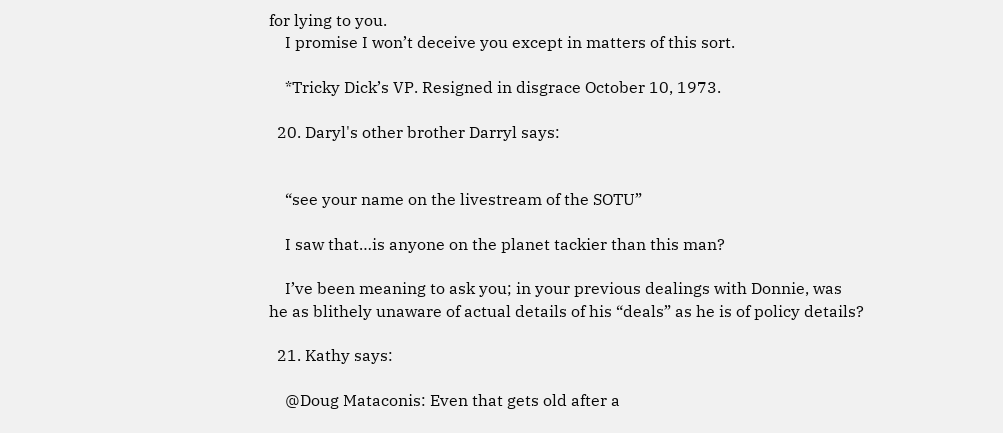for lying to you.
    I promise I won’t deceive you except in matters of this sort.

    *Tricky Dick’s VP. Resigned in disgrace October 10, 1973.

  20. Daryl's other brother Darryl says:


    “see your name on the livestream of the SOTU”

    I saw that…is anyone on the planet tackier than this man?

    I’ve been meaning to ask you; in your previous dealings with Donnie, was he as blithely unaware of actual details of his “deals” as he is of policy details?

  21. Kathy says:

    @Doug Mataconis: Even that gets old after a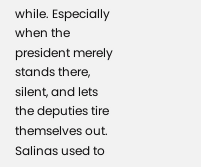while. Especially when the president merely stands there, silent, and lets the deputies tire themselves out. Salinas used to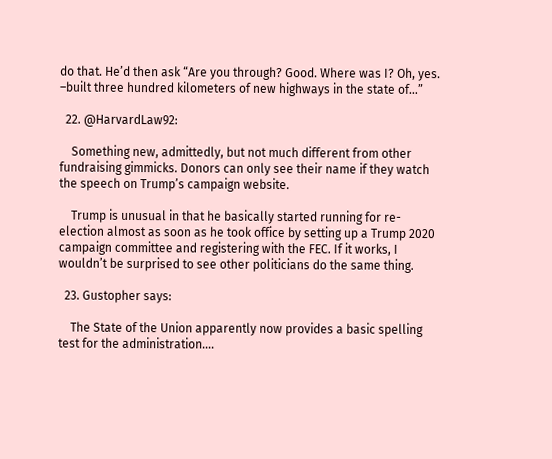do that. He’d then ask “Are you through? Good. Where was I? Oh, yes. –built three hundred kilometers of new highways in the state of…”

  22. @HarvardLaw92:

    Something new, admittedly, but not much different from other fundraising gimmicks. Donors can only see their name if they watch the speech on Trump’s campaign website.

    Trump is unusual in that he basically started running for re-election almost as soon as he took office by setting up a Trump 2020 campaign committee and registering with the FEC. If it works, I wouldn’t be surprised to see other politicians do the same thing.

  23. Gustopher says:

    The State of the Union apparently now provides a basic spelling test for the administration….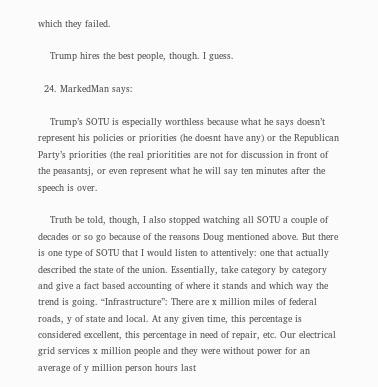which they failed.

    Trump hires the best people, though. I guess.

  24. MarkedMan says:

    Trump’s SOTU is especially worthless because what he says doesn’t represent his policies or priorities (he doesnt have any) or the Republican Party’s priorities (the real prioritities are not for discussion in front of the peasantsj, or even represent what he will say ten minutes after the speech is over.

    Truth be told, though, I also stopped watching all SOTU a couple of decades or so go because of the reasons Doug mentioned above. But there is one type of SOTU that I would listen to attentively: one that actually described the state of the union. Essentially, take category by category and give a fact based accounting of where it stands and which way the trend is going. “Infrastructure”: There are x million miles of federal roads, y of state and local. At any given time, this percentage is considered excellent, this percentage in need of repair, etc. Our electrical grid services x million people and they were without power for an average of y million person hours last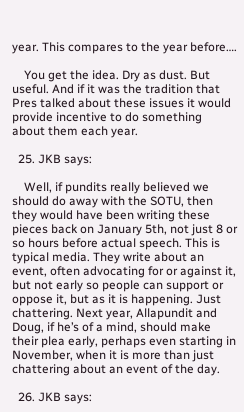year. This compares to the year before….

    You get the idea. Dry as dust. But useful. And if it was the tradition that Pres talked about these issues it would provide incentive to do something about them each year.

  25. JKB says:

    Well, if pundits really believed we should do away with the SOTU, then they would have been writing these pieces back on January 5th, not just 8 or so hours before actual speech. This is typical media. They write about an event, often advocating for or against it, but not early so people can support or oppose it, but as it is happening. Just chattering. Next year, Allapundit and Doug, if he’s of a mind, should make their plea early, perhaps even starting in November, when it is more than just chattering about an event of the day.

  26. JKB says: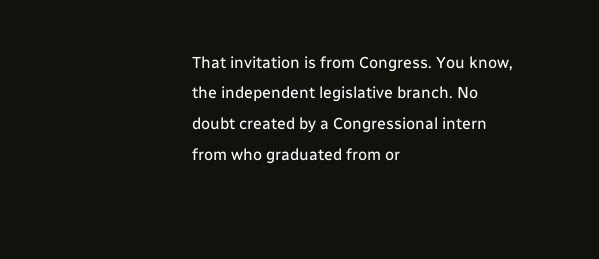That invitation is from Congress. You know, the independent legislative branch. No doubt created by a Congressional intern from who graduated from or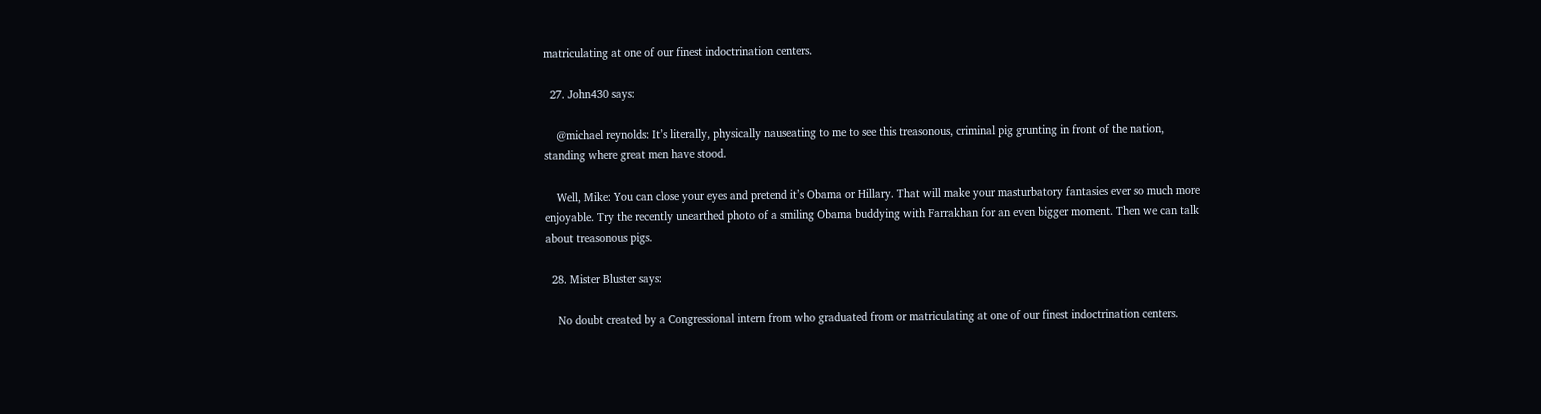matriculating at one of our finest indoctrination centers.

  27. John430 says:

    @michael reynolds: It’s literally, physically nauseating to me to see this treasonous, criminal pig grunting in front of the nation, standing where great men have stood.

    Well, Mike: You can close your eyes and pretend it’s Obama or Hillary. That will make your masturbatory fantasies ever so much more enjoyable. Try the recently unearthed photo of a smiling Obama buddying with Farrakhan for an even bigger moment. Then we can talk about treasonous pigs.

  28. Mister Bluster says:

    No doubt created by a Congressional intern from who graduated from or matriculating at one of our finest indoctrination centers.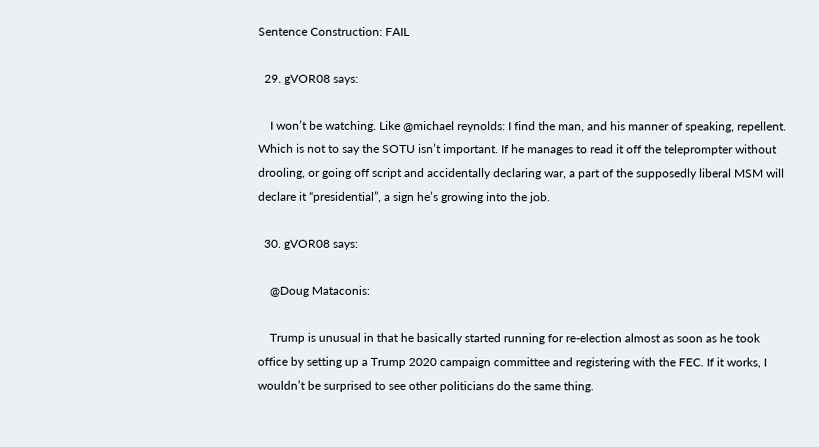Sentence Construction: FAIL

  29. gVOR08 says:

    I won’t be watching. Like @michael reynolds: I find the man, and his manner of speaking, repellent. Which is not to say the SOTU isn’t important. If he manages to read it off the teleprompter without drooling, or going off script and accidentally declaring war, a part of the supposedly liberal MSM will declare it “presidential”, a sign he’s growing into the job.

  30. gVOR08 says:

    @Doug Mataconis:

    Trump is unusual in that he basically started running for re-election almost as soon as he took office by setting up a Trump 2020 campaign committee and registering with the FEC. If it works, I wouldn’t be surprised to see other politicians do the same thing.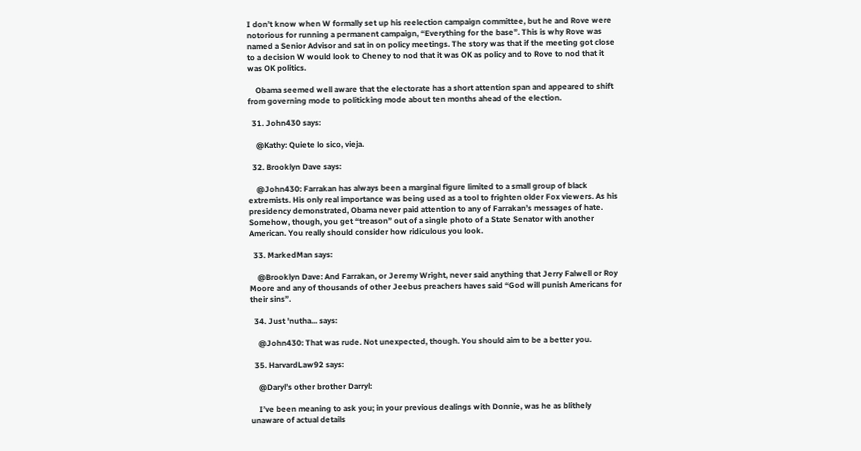I don’t know when W formally set up his reelection campaign committee, but he and Rove were notorious for running a permanent campaign, “Everything for the base”. This is why Rove was named a Senior Advisor and sat in on policy meetings. The story was that if the meeting got close to a decision W would look to Cheney to nod that it was OK as policy and to Rove to nod that it was OK politics.

    Obama seemed well aware that the electorate has a short attention span and appeared to shift from governing mode to politicking mode about ten months ahead of the election.

  31. John430 says:

    @Kathy: Quiete lo sico, vieja.

  32. Brooklyn Dave says:

    @John430: Farrakan has always been a marginal figure limited to a small group of black extremists. His only real importance was being used as a tool to frighten older Fox viewers. As his presidency demonstrated, Obama never paid attention to any of Farrakan’s messages of hate. Somehow, though, you get “treason” out of a single photo of a State Senator with another American. You really should consider how ridiculous you look.

  33. MarkedMan says:

    @Brooklyn Dave: And Farrakan, or Jeremy Wright, never said anything that Jerry Falwell or Roy Moore and any of thousands of other Jeebus preachers haves said “God will punish Americans for their sins”.

  34. Just 'nutha... says:

    @John430: That was rude. Not unexpected, though. You should aim to be a better you.

  35. HarvardLaw92 says:

    @Daryl’s other brother Darryl:

    I’ve been meaning to ask you; in your previous dealings with Donnie, was he as blithely unaware of actual details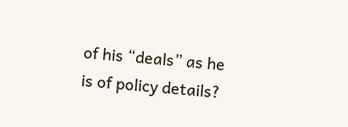of his “deals” as he is of policy details?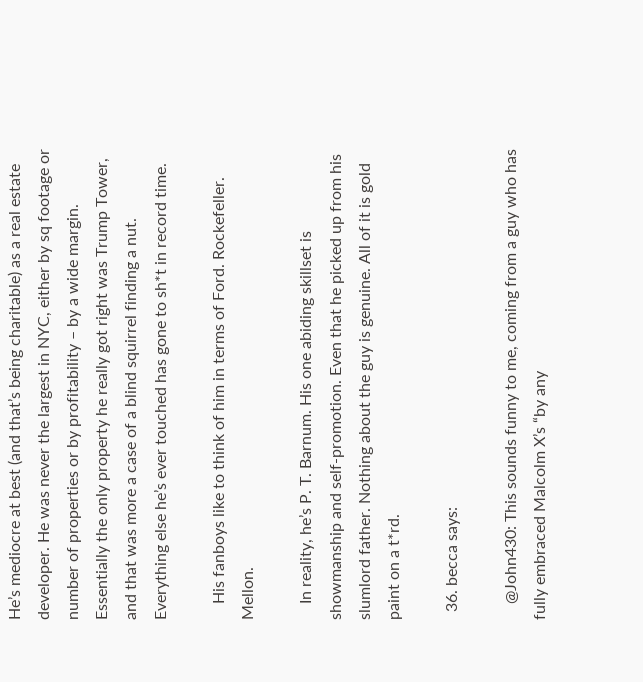He’s mediocre at best (and that’s being charitable) as a real estate developer. He was never the largest in NYC, either by sq footage or number of properties or by profitability – by a wide margin. Essentially the only property he really got right was Trump Tower, and that was more a case of a blind squirrel finding a nut. Everything else he’s ever touched has gone to sh*t in record time.

    His fanboys like to think of him in terms of Ford. Rockefeller. Mellon.

    In reality, he’s P. T. Barnum. His one abiding skillset is showmanship and self-promotion. Even that he picked up from his slumlord father. Nothing about the guy is genuine. All of it is gold paint on a t*rd.

  36. becca says:

    @John430: This sounds funny to me, coming from a guy who has fully embraced Malcolm X’s “by any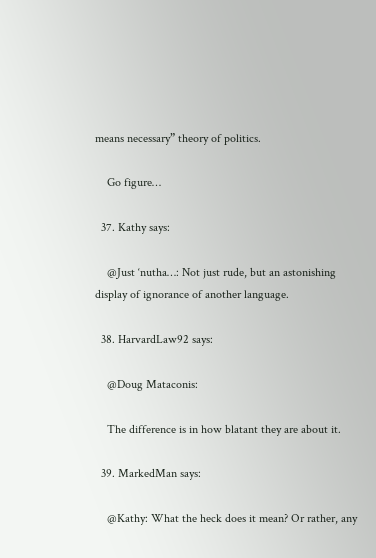means necessary” theory of politics.

    Go figure…

  37. Kathy says:

    @Just ‘nutha…: Not just rude, but an astonishing display of ignorance of another language.

  38. HarvardLaw92 says:

    @Doug Mataconis:

    The difference is in how blatant they are about it.

  39. MarkedMan says:

    @Kathy: What the heck does it mean? Or rather, any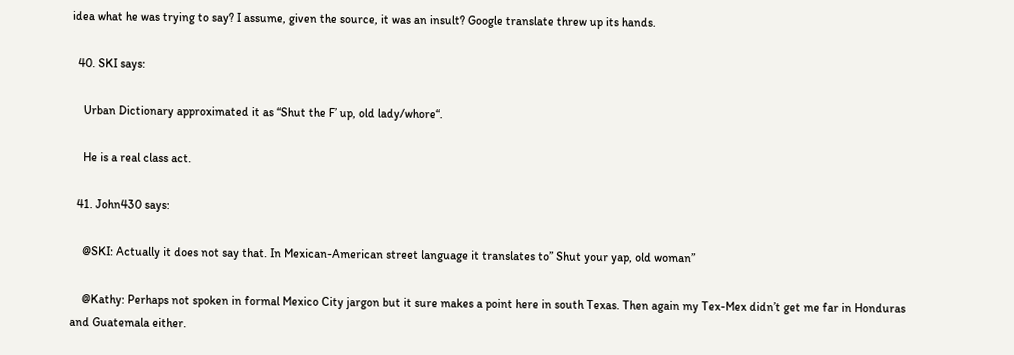idea what he was trying to say? I assume, given the source, it was an insult? Google translate threw up its hands.

  40. SKI says:

    Urban Dictionary approximated it as “Shut the F’ up, old lady/whore“.

    He is a real class act.

  41. John430 says:

    @SKI: Actually it does not say that. In Mexican-American street language it translates to” Shut your yap, old woman”

    @Kathy: Perhaps not spoken in formal Mexico City jargon but it sure makes a point here in south Texas. Then again my Tex-Mex didn’t get me far in Honduras and Guatemala either.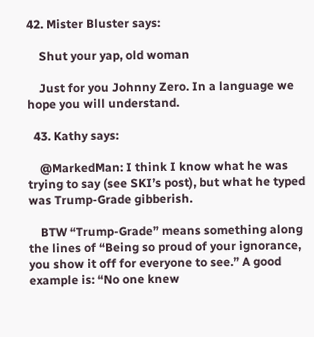42. Mister Bluster says:

    Shut your yap, old woman

    Just for you Johnny Zero. In a language we hope you will understand.

  43. Kathy says:

    @MarkedMan: I think I know what he was trying to say (see SKI’s post), but what he typed was Trump-Grade gibberish.

    BTW “Trump-Grade” means something along the lines of “Being so proud of your ignorance, you show it off for everyone to see.” A good example is: “No one knew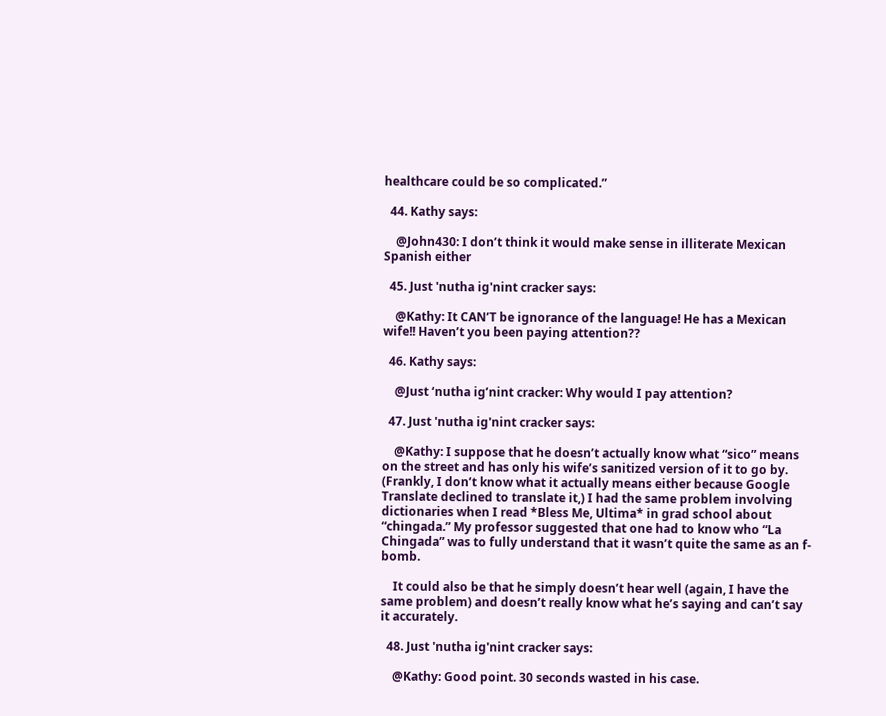healthcare could be so complicated.”

  44. Kathy says:

    @John430: I don’t think it would make sense in illiterate Mexican Spanish either

  45. Just 'nutha ig'nint cracker says:

    @Kathy: It CAN’T be ignorance of the language! He has a Mexican wife!! Haven’t you been paying attention??

  46. Kathy says:

    @Just ‘nutha ig’nint cracker: Why would I pay attention?

  47. Just 'nutha ig'nint cracker says:

    @Kathy: I suppose that he doesn’t actually know what “sico” means on the street and has only his wife’s sanitized version of it to go by. (Frankly, I don’t know what it actually means either because Google Translate declined to translate it,) I had the same problem involving dictionaries when I read *Bless Me, Ultima* in grad school about “chingada.” My professor suggested that one had to know who “La Chingada” was to fully understand that it wasn’t quite the same as an f-bomb.

    It could also be that he simply doesn’t hear well (again, I have the same problem) and doesn’t really know what he’s saying and can’t say it accurately.

  48. Just 'nutha ig'nint cracker says:

    @Kathy: Good point. 30 seconds wasted in his case.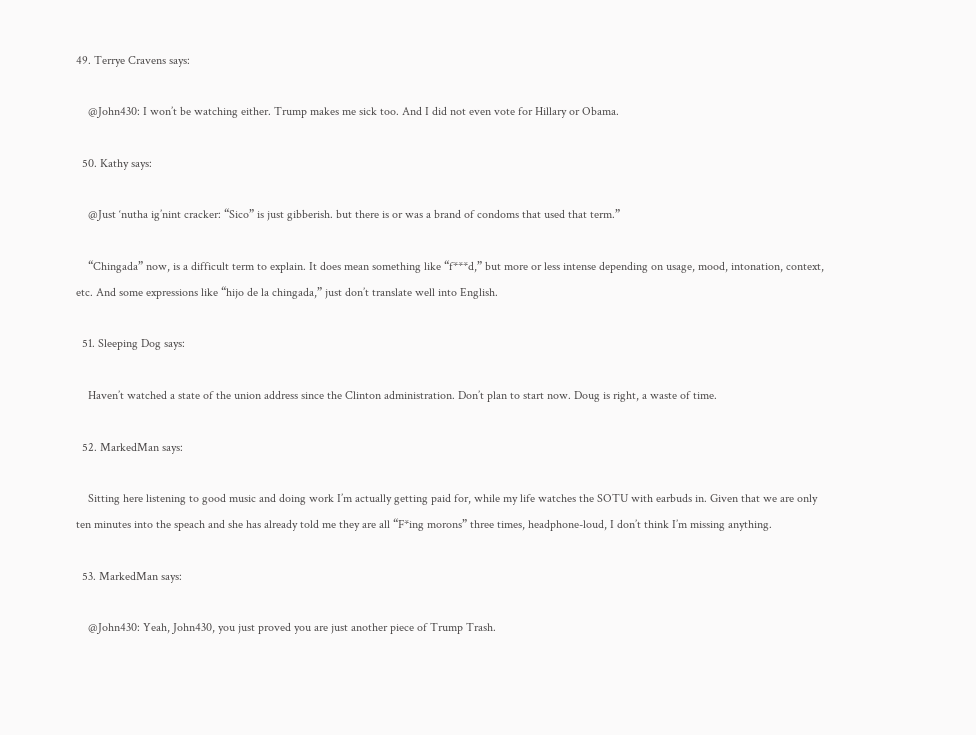49. Terrye Cravens says:

    @John430: I won’t be watching either. Trump makes me sick too. And I did not even vote for Hillary or Obama.

  50. Kathy says:

    @Just ‘nutha ig’nint cracker: “Sico” is just gibberish. but there is or was a brand of condoms that used that term.”

    “Chingada” now, is a difficult term to explain. It does mean something like “f***d,” but more or less intense depending on usage, mood, intonation, context, etc. And some expressions like “hijo de la chingada,” just don’t translate well into English.

  51. Sleeping Dog says:

    Haven’t watched a state of the union address since the Clinton administration. Don’t plan to start now. Doug is right, a waste of time.

  52. MarkedMan says:

    Sitting here listening to good music and doing work I’m actually getting paid for, while my life watches the SOTU with earbuds in. Given that we are only ten minutes into the speach and she has already told me they are all “F*ing morons” three times, headphone-loud, I don’t think I’m missing anything.

  53. MarkedMan says:

    @John430: Yeah, John430, you just proved you are just another piece of Trump Trash.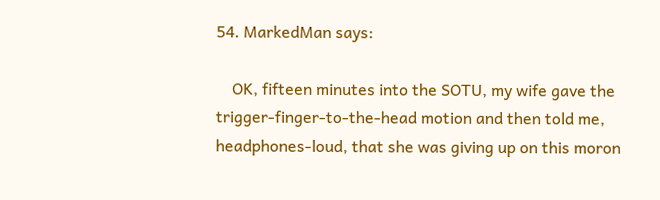54. MarkedMan says:

    OK, fifteen minutes into the SOTU, my wife gave the trigger-finger-to-the-head motion and then told me, headphones-loud, that she was giving up on this moron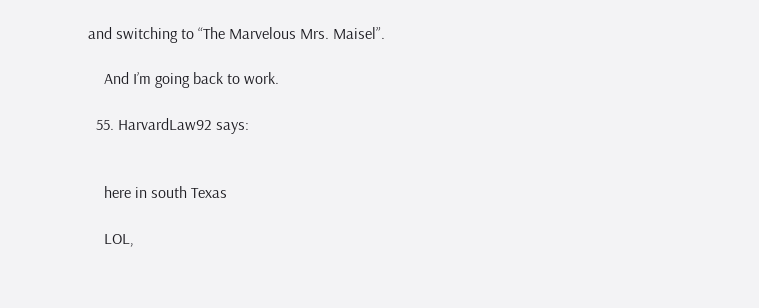and switching to “The Marvelous Mrs. Maisel”.

    And I’m going back to work.

  55. HarvardLaw92 says:


    here in south Texas

    LOL,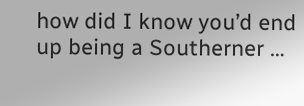how did I know you’d end up being a Southerner …